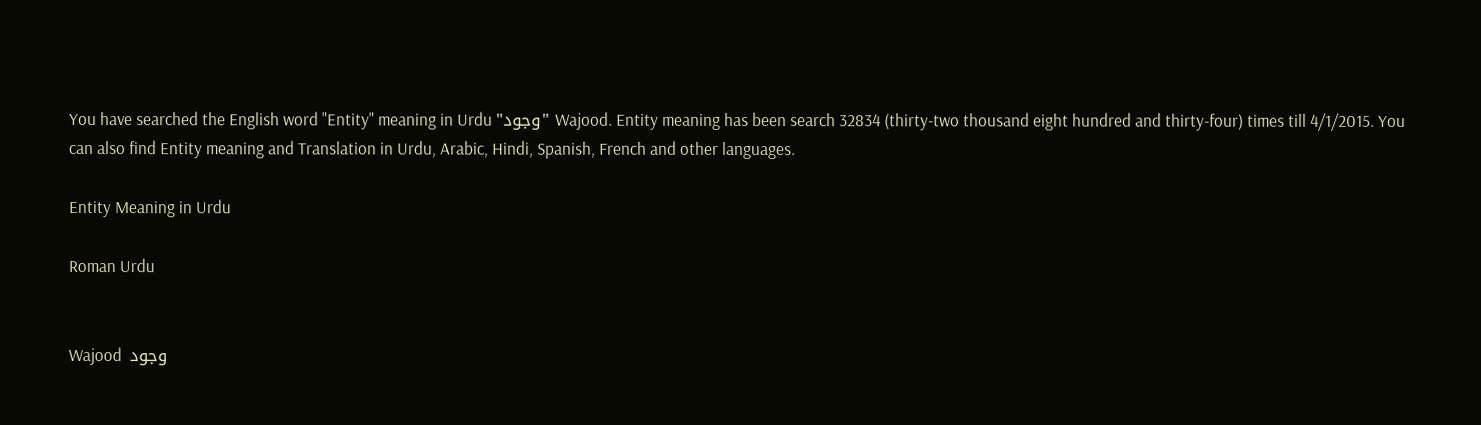You have searched the English word "Entity" meaning in Urdu "وجود" Wajood. Entity meaning has been search 32834 (thirty-two thousand eight hundred and thirty-four) times till 4/1/2015. You can also find Entity meaning and Translation in Urdu, Arabic, Hindi, Spanish, French and other languages.

Entity Meaning in Urdu

Roman Urdu


Wajood  وجود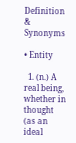Definition & Synonyms

• Entity

  1. (n.) A real being, whether in thought (as an ideal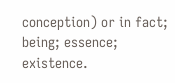conception) or in fact; being; essence; existence.